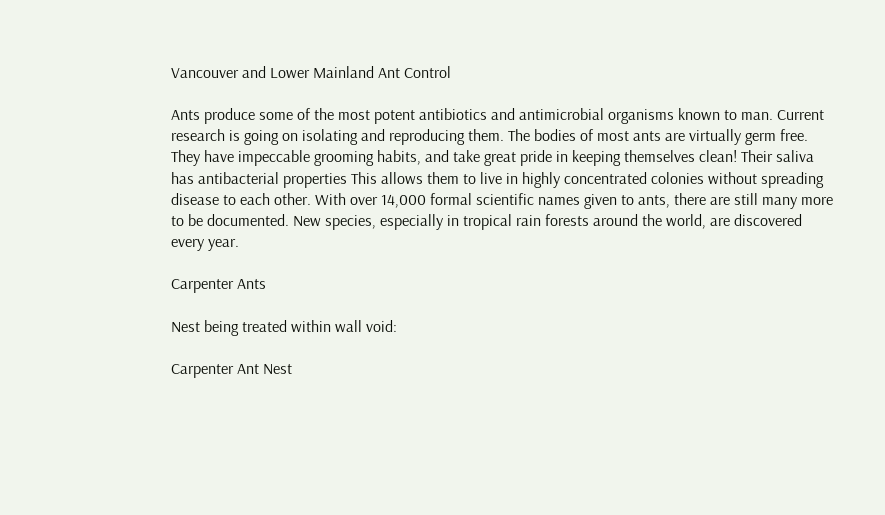Vancouver and Lower Mainland Ant Control

Ants produce some of the most potent antibiotics and antimicrobial organisms known to man. Current research is going on isolating and reproducing them. The bodies of most ants are virtually germ free. They have impeccable grooming habits, and take great pride in keeping themselves clean! Their saliva  has antibacterial properties This allows them to live in highly concentrated colonies without spreading disease to each other. With over 14,000 formal scientific names given to ants, there are still many more to be documented. New species, especially in tropical rain forests around the world, are discovered every year.

Carpenter Ants

Nest being treated within wall void:

Carpenter Ant Nest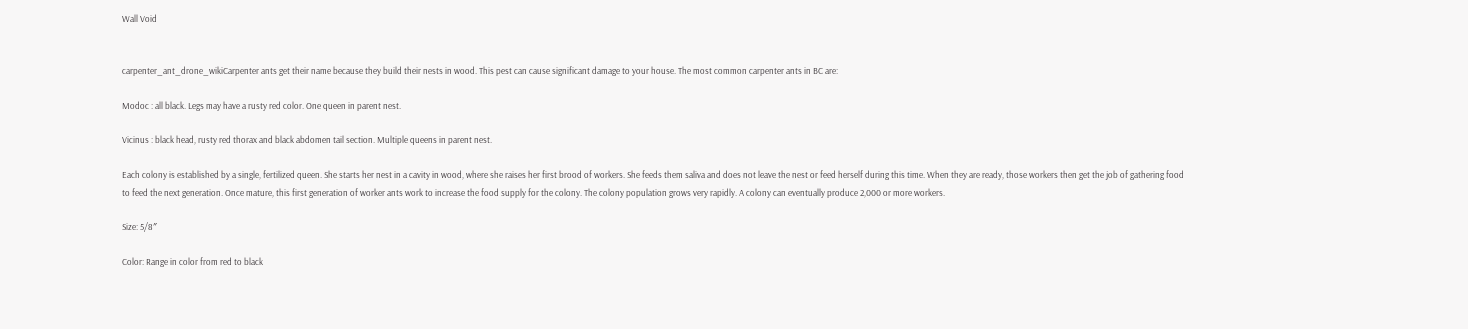Wall Void


carpenter_ant_drone_wikiCarpenter ants get their name because they build their nests in wood. This pest can cause significant damage to your house. The most common carpenter ants in BC are:

Modoc : all black. Legs may have a rusty red color. One queen in parent nest.

Vicinus : black head, rusty red thorax and black abdomen tail section. Multiple queens in parent nest.

Each colony is established by a single, fertilized queen. She starts her nest in a cavity in wood, where she raises her first brood of workers. She feeds them saliva and does not leave the nest or feed herself during this time. When they are ready, those workers then get the job of gathering food to feed the next generation. Once mature, this first generation of worker ants work to increase the food supply for the colony. The colony population grows very rapidly. A colony can eventually produce 2,000 or more workers.

Size: 5/8″

Color: Range in color from red to black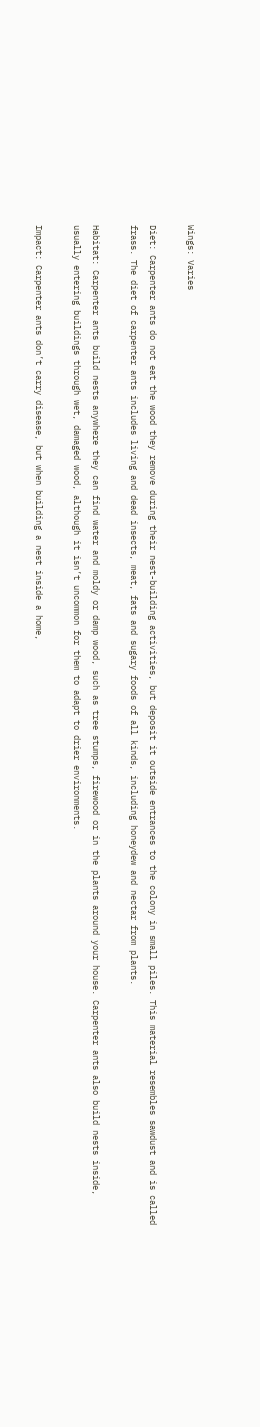Wings: Varies

Diet: Carpenter ants do not eat the wood they remove during their nest-building activities, but deposit it outside entrances to the colony in small piles. This material resembles sawdust and is called frass. The diet of carpenter ants includes living and dead insects, meat, fats and sugary foods of all kinds, including honeydew and nectar from plants.

Habitat: Carpenter ants build nests anywhere they can find water and moldy or damp wood, such as tree stumps, firewood or in the plants around your house. Carpenter ants also build nests inside, usually entering buildings through wet, damaged wood, although it isn’t uncommon for them to adapt to drier environments.

Impact: Carpenter ants don’t carry disease, but when building a nest inside a home,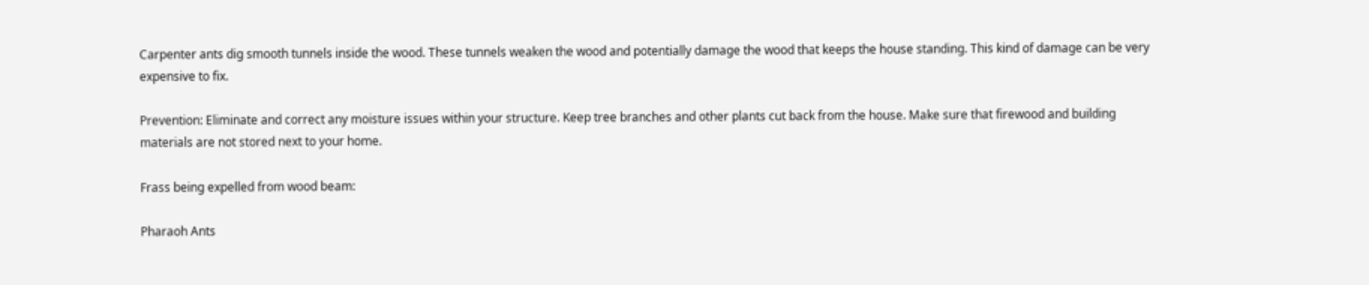Carpenter ants dig smooth tunnels inside the wood. These tunnels weaken the wood and potentially damage the wood that keeps the house standing. This kind of damage can be very expensive to fix.

Prevention: Eliminate and correct any moisture issues within your structure. Keep tree branches and other plants cut back from the house. Make sure that firewood and building materials are not stored next to your home.

Frass being expelled from wood beam:

Pharaoh Ants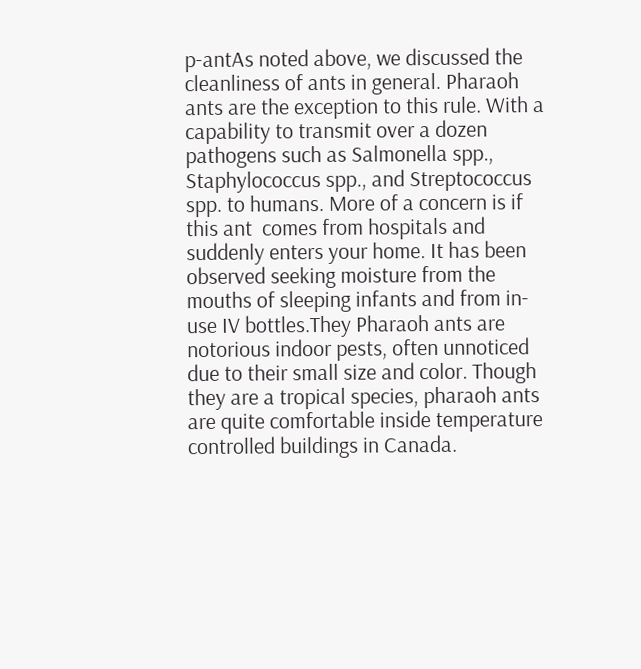p-antAs noted above, we discussed the cleanliness of ants in general. Pharaoh ants are the exception to this rule. With a capability to transmit over a dozen pathogens such as Salmonella spp., Staphylococcus spp., and Streptococcus spp. to humans. More of a concern is if this ant  comes from hospitals and suddenly enters your home. It has been observed seeking moisture from the mouths of sleeping infants and from in-use IV bottles.They Pharaoh ants are notorious indoor pests, often unnoticed due to their small size and color. Though they are a tropical species, pharaoh ants are quite comfortable inside temperature controlled buildings in Canada.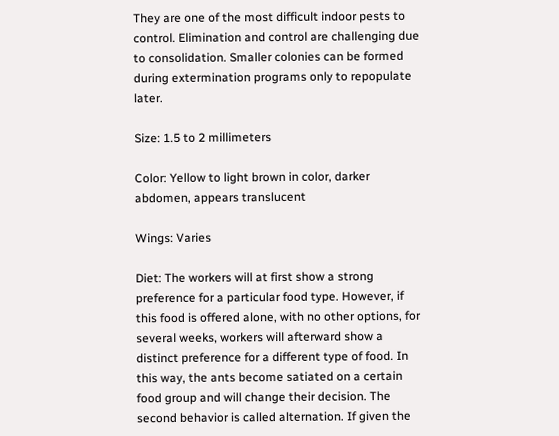They are one of the most difficult indoor pests to control. Elimination and control are challenging due to consolidation. Smaller colonies can be formed during extermination programs only to repopulate later.

Size: 1.5 to 2 millimeters

Color: Yellow to light brown in color, darker abdomen, appears translucent

Wings: Varies

Diet: The workers will at first show a strong preference for a particular food type. However, if this food is offered alone, with no other options, for several weeks, workers will afterward show a distinct preference for a different type of food. In this way, the ants become satiated on a certain food group and will change their decision. The second behavior is called alternation. If given the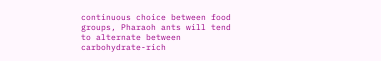continuous choice between food groups, Pharaoh ants will tend to alternate between carbohydrate-rich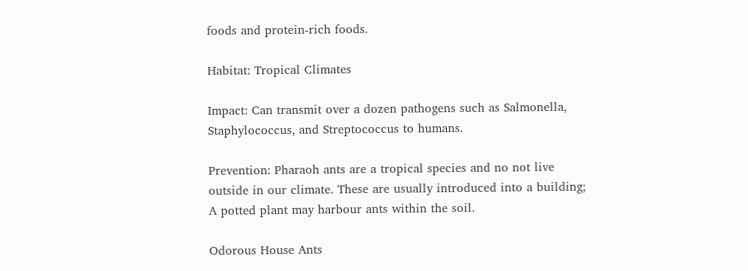foods and protein-rich foods.

Habitat: Tropical Climates

Impact: Can transmit over a dozen pathogens such as Salmonella, Staphylococcus, and Streptococcus to humans.

Prevention: Pharaoh ants are a tropical species and no not live outside in our climate. These are usually introduced into a building; A potted plant may harbour ants within the soil.

Odorous House Ants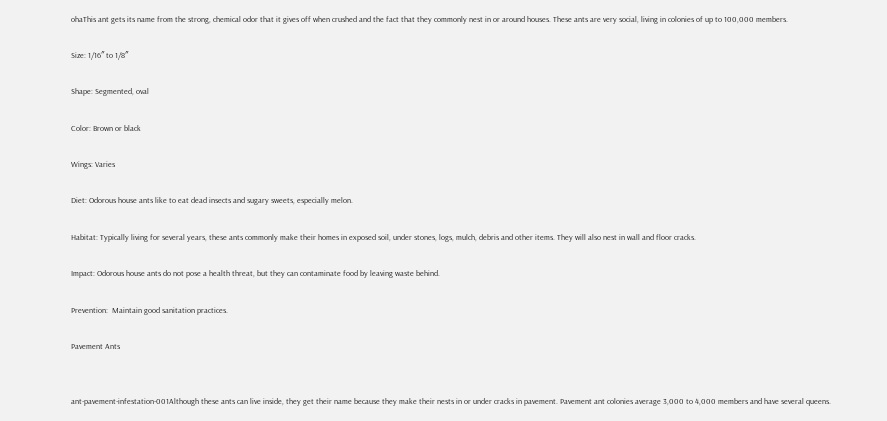ohaThis ant gets its name from the strong, chemical odor that it gives off when crushed and the fact that they commonly nest in or around houses. These ants are very social, living in colonies of up to 100,000 members.

Size: 1/16″ to 1/8″

Shape: Segmented, oval

Color: Brown or black

Wings: Varies

Diet: Odorous house ants like to eat dead insects and sugary sweets, especially melon.

Habitat: Typically living for several years, these ants commonly make their homes in exposed soil, under stones, logs, mulch, debris and other items. They will also nest in wall and floor cracks.

Impact: Odorous house ants do not pose a health threat, but they can contaminate food by leaving waste behind.

Prevention:  Maintain good sanitation practices.

Pavement Ants


ant-pavement-infestation-001Although these ants can live inside, they get their name because they make their nests in or under cracks in pavement. Pavement ant colonies average 3,000 to 4,000 members and have several queens.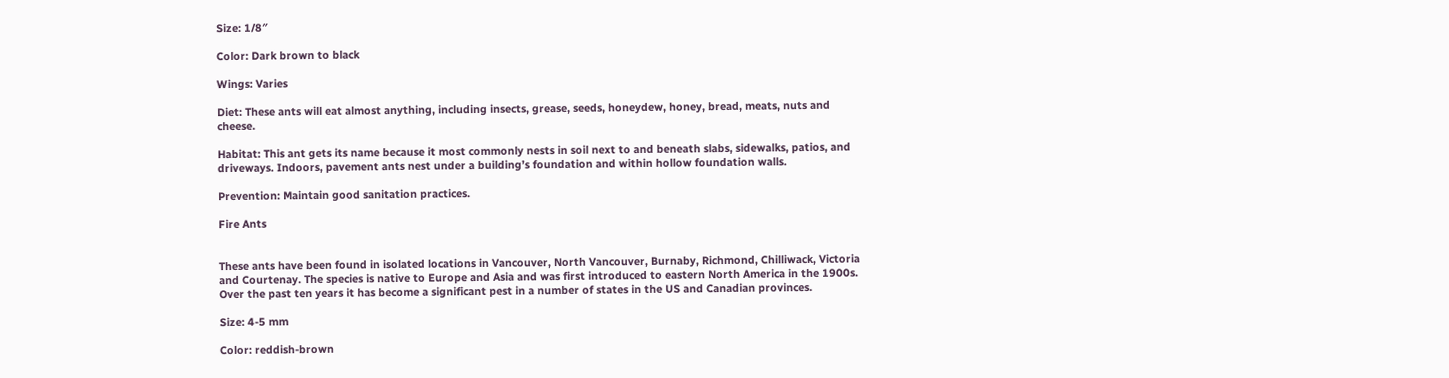Size: 1/8″

Color: Dark brown to black

Wings: Varies

Diet: These ants will eat almost anything, including insects, grease, seeds, honeydew, honey, bread, meats, nuts and cheese.

Habitat: This ant gets its name because it most commonly nests in soil next to and beneath slabs, sidewalks, patios, and driveways. Indoors, pavement ants nest under a building’s foundation and within hollow foundation walls.

Prevention: Maintain good sanitation practices.

Fire Ants


These ants have been found in isolated locations in Vancouver, North Vancouver, Burnaby, Richmond, Chilliwack, Victoria and Courtenay. The species is native to Europe and Asia and was first introduced to eastern North America in the 1900s. Over the past ten years it has become a significant pest in a number of states in the US and Canadian provinces.

Size: 4-5 mm

Color: reddish-brown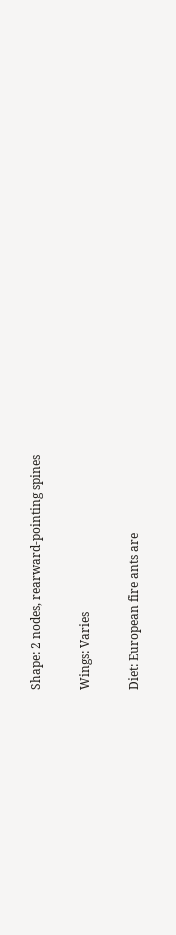Shape: 2 nodes, rearward-pointing spines

Wings: Varies

Diet: European fire ants are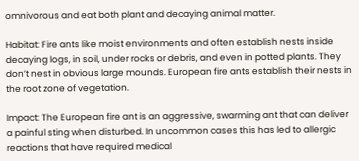omnivorous and eat both plant and decaying animal matter.

Habitat: Fire ants like moist environments and often establish nests inside decaying logs, in soil, under rocks or debris, and even in potted plants. They don’t nest in obvious large mounds. European fire ants establish their nests in the root zone of vegetation.

Impact: The European fire ant is an aggressive, swarming ant that can deliver a painful sting when disturbed. In uncommon cases this has led to allergic reactions that have required medical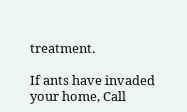treatment.

If ants have invaded your home, Call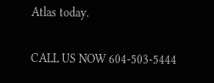Atlas today.

CALL US NOW 604-503-5444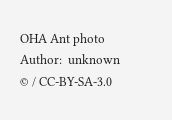OHA Ant photo Author:  unknown © / CC-BY-SA-3.0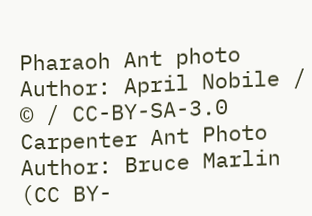Pharaoh Ant photo Author: April Nobile / © / CC-BY-SA-3.0
Carpenter Ant Photo Author: Bruce Marlin (CC BY-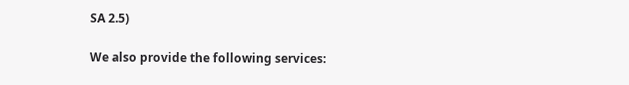SA 2.5)

We also provide the following services: